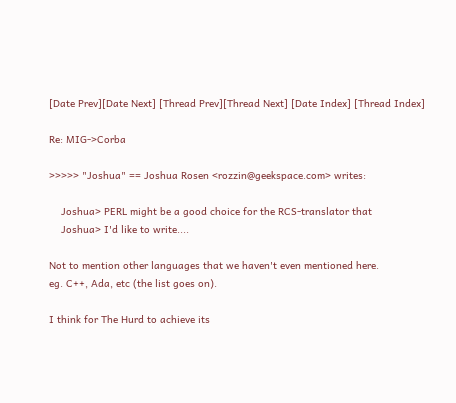[Date Prev][Date Next] [Thread Prev][Thread Next] [Date Index] [Thread Index]

Re: MIG->Corba

>>>>> "Joshua" == Joshua Rosen <rozzin@geekspace.com> writes:

    Joshua> PERL might be a good choice for the RCS-translator that
    Joshua> I'd like to write....

Not to mention other languages that we haven't even mentioned here.
eg. C++, Ada, etc (the list goes on).

I think for The Hurd to achieve its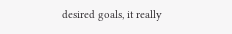desired goals, it really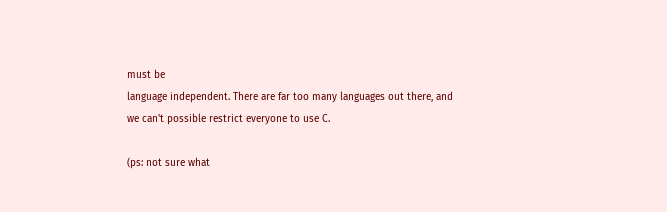must be
language independent. There are far too many languages out there, and
we can't possible restrict everyone to use C.

(ps: not sure what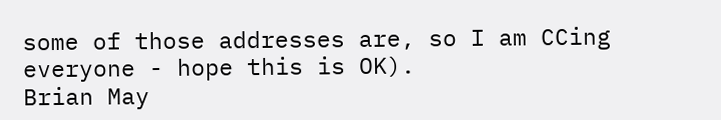some of those addresses are, so I am CCing
everyone - hope this is OK).
Brian May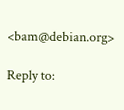<bam@debian.org>

Reply to: